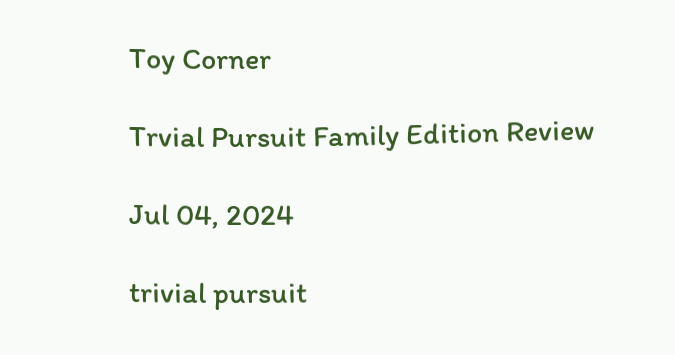Toy Corner

Trvial Pursuit Family Edition Review

Jul 04, 2024

trivial pursuit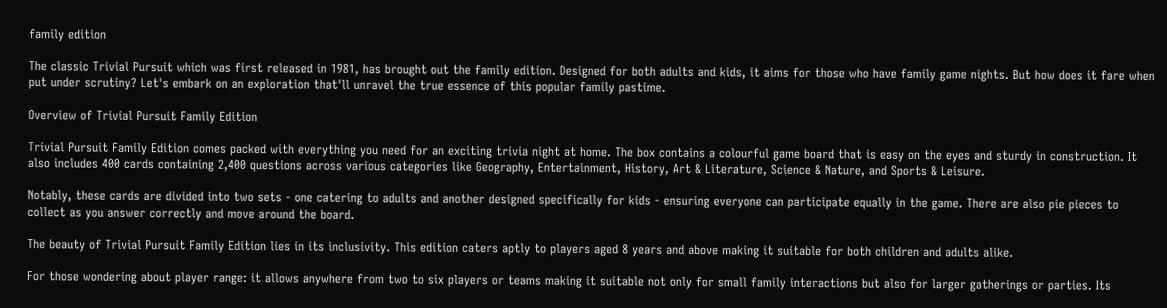family edition

The classic Trivial Pursuit which was first released in 1981, has brought out the family edition. Designed for both adults and kids, it aims for those who have family game nights. But how does it fare when put under scrutiny? Let's embark on an exploration that'll unravel the true essence of this popular family pastime.

Overview of Trivial Pursuit Family Edition

Trivial Pursuit Family Edition comes packed with everything you need for an exciting trivia night at home. The box contains a colourful game board that is easy on the eyes and sturdy in construction. It also includes 400 cards containing 2,400 questions across various categories like Geography, Entertainment, History, Art & Literature, Science & Nature, and Sports & Leisure.

Notably, these cards are divided into two sets - one catering to adults and another designed specifically for kids - ensuring everyone can participate equally in the game. There are also pie pieces to collect as you answer correctly and move around the board.

The beauty of Trivial Pursuit Family Edition lies in its inclusivity. This edition caters aptly to players aged 8 years and above making it suitable for both children and adults alike.

For those wondering about player range: it allows anywhere from two to six players or teams making it suitable not only for small family interactions but also for larger gatherings or parties. Its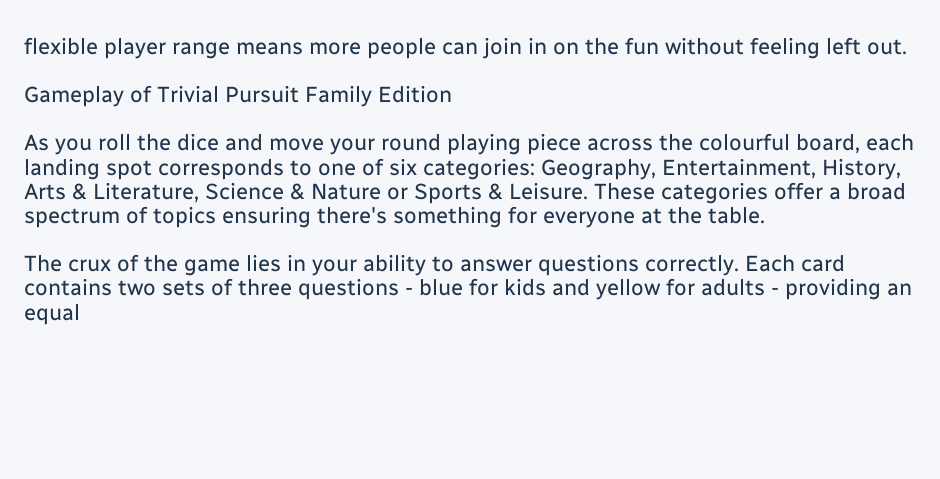flexible player range means more people can join in on the fun without feeling left out.

Gameplay of Trivial Pursuit Family Edition

As you roll the dice and move your round playing piece across the colourful board, each landing spot corresponds to one of six categories: Geography, Entertainment, History, Arts & Literature, Science & Nature or Sports & Leisure. These categories offer a broad spectrum of topics ensuring there's something for everyone at the table.

The crux of the game lies in your ability to answer questions correctly. Each card contains two sets of three questions - blue for kids and yellow for adults - providing an equal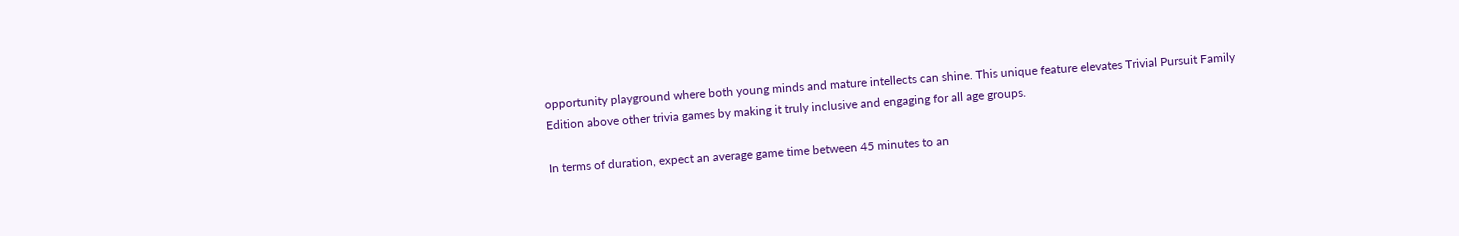opportunity playground where both young minds and mature intellects can shine. This unique feature elevates Trivial Pursuit Family Edition above other trivia games by making it truly inclusive and engaging for all age groups.

In terms of duration, expect an average game time between 45 minutes to an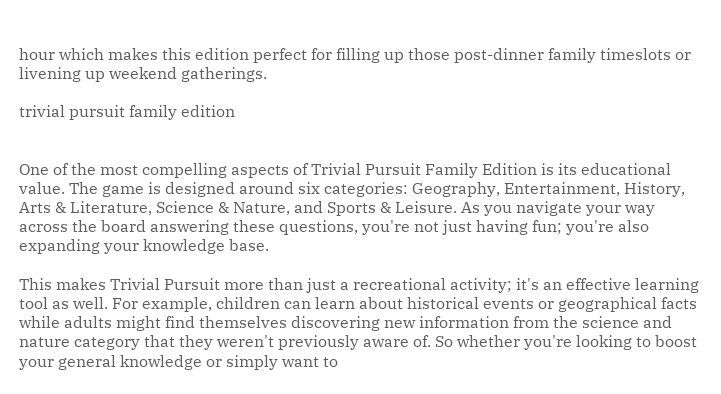hour which makes this edition perfect for filling up those post-dinner family timeslots or livening up weekend gatherings.

trivial pursuit family edition


One of the most compelling aspects of Trivial Pursuit Family Edition is its educational value. The game is designed around six categories: Geography, Entertainment, History, Arts & Literature, Science & Nature, and Sports & Leisure. As you navigate your way across the board answering these questions, you're not just having fun; you're also expanding your knowledge base.

This makes Trivial Pursuit more than just a recreational activity; it's an effective learning tool as well. For example, children can learn about historical events or geographical facts while adults might find themselves discovering new information from the science and nature category that they weren't previously aware of. So whether you're looking to boost your general knowledge or simply want to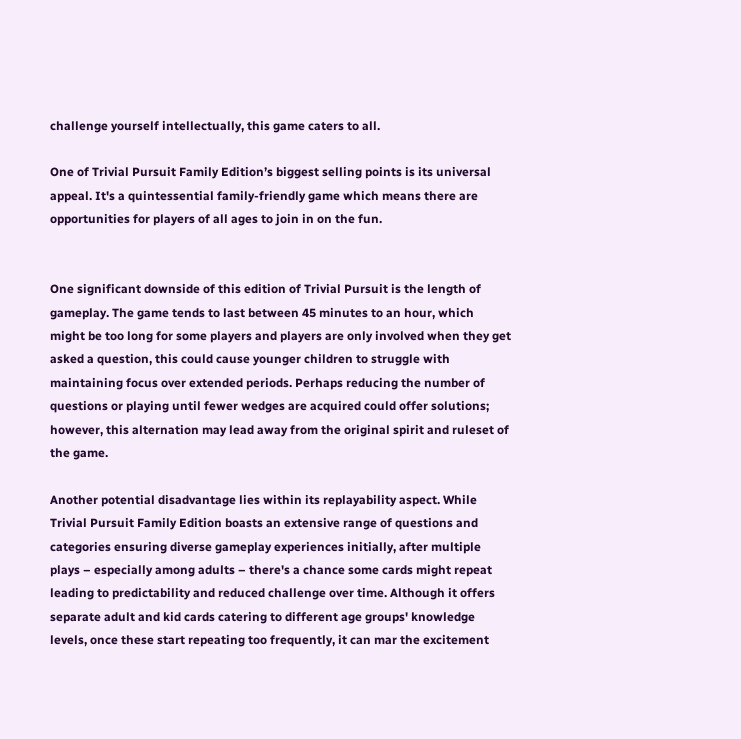challenge yourself intellectually, this game caters to all.

One of Trivial Pursuit Family Edition’s biggest selling points is its universal appeal. It's a quintessential family-friendly game which means there are opportunities for players of all ages to join in on the fun.


One significant downside of this edition of Trivial Pursuit is the length of gameplay. The game tends to last between 45 minutes to an hour, which might be too long for some players and players are only involved when they get asked a question, this could cause younger children to struggle with maintaining focus over extended periods. Perhaps reducing the number of questions or playing until fewer wedges are acquired could offer solutions; however, this alternation may lead away from the original spirit and ruleset of the game.

Another potential disadvantage lies within its replayability aspect. While Trivial Pursuit Family Edition boasts an extensive range of questions and categories ensuring diverse gameplay experiences initially, after multiple plays – especially among adults – there's a chance some cards might repeat leading to predictability and reduced challenge over time. Although it offers separate adult and kid cards catering to different age groups' knowledge levels, once these start repeating too frequently, it can mar the excitement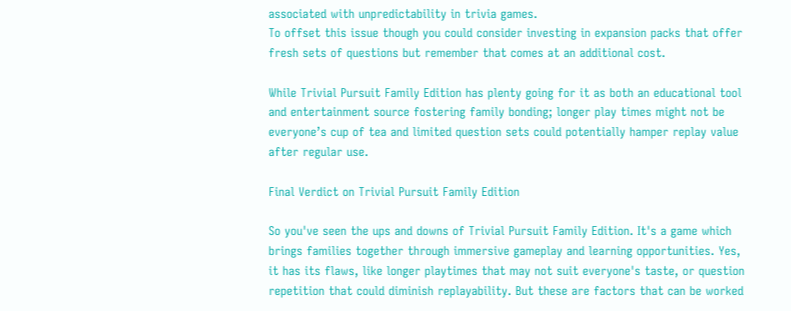associated with unpredictability in trivia games.
To offset this issue though you could consider investing in expansion packs that offer fresh sets of questions but remember that comes at an additional cost.

While Trivial Pursuit Family Edition has plenty going for it as both an educational tool and entertainment source fostering family bonding; longer play times might not be everyone’s cup of tea and limited question sets could potentially hamper replay value after regular use.

Final Verdict on Trivial Pursuit Family Edition

So you've seen the ups and downs of Trivial Pursuit Family Edition. It's a game which brings families together through immersive gameplay and learning opportunities. Yes, it has its flaws, like longer playtimes that may not suit everyone's taste, or question repetition that could diminish replayability. But these are factors that can be worked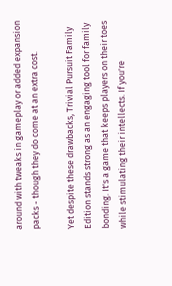around with tweaks in gameplay or added expansion packs - though they do come at an extra cost.

Yet despite these drawbacks, Trivial Pursuit Family Edition stands strong as an engaging tool for family bonding. It's a game that keeps players on their toes while stimulating their intellects. If you're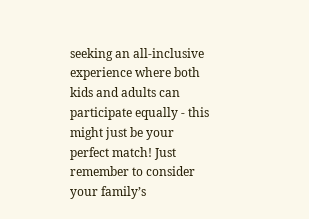seeking an all-inclusive experience where both kids and adults can participate equally - this might just be your perfect match! Just remember to consider your family’s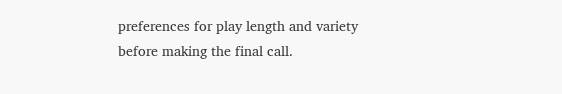preferences for play length and variety before making the final call.